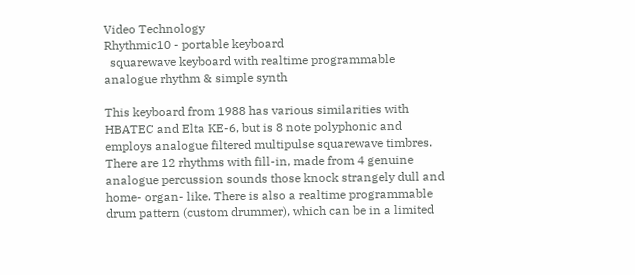Video Technology
Rhythmic10 - portable keyboard
  squarewave keyboard with realtime programmable analogue rhythm & simple synth

This keyboard from 1988 has various similarities with HBATEC and Elta KE-6, but is 8 note polyphonic and employs analogue filtered multipulse squarewave timbres. There are 12 rhythms with fill-in, made from 4 genuine analogue percussion sounds those knock strangely dull and home- organ- like. There is also a realtime programmable drum pattern (custom drummer), which can be in a limited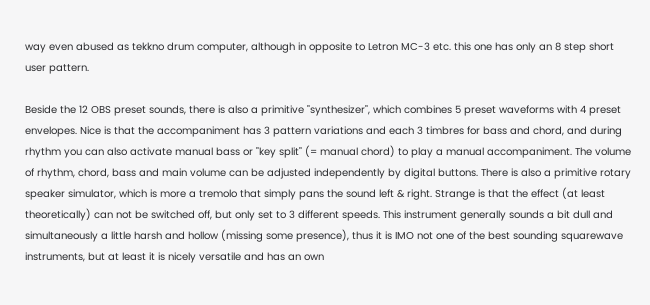way even abused as tekkno drum computer, although in opposite to Letron MC-3 etc. this one has only an 8 step short user pattern.

Beside the 12 OBS preset sounds, there is also a primitive "synthesizer", which combines 5 preset waveforms with 4 preset envelopes. Nice is that the accompaniment has 3 pattern variations and each 3 timbres for bass and chord, and during rhythm you can also activate manual bass or "key split" (= manual chord) to play a manual accompaniment. The volume of rhythm, chord, bass and main volume can be adjusted independently by digital buttons. There is also a primitive rotary speaker simulator, which is more a tremolo that simply pans the sound left & right. Strange is that the effect (at least theoretically) can not be switched off, but only set to 3 different speeds. This instrument generally sounds a bit dull and simultaneously a little harsh and hollow (missing some presence), thus it is IMO not one of the best sounding squarewave instruments, but at least it is nicely versatile and has an own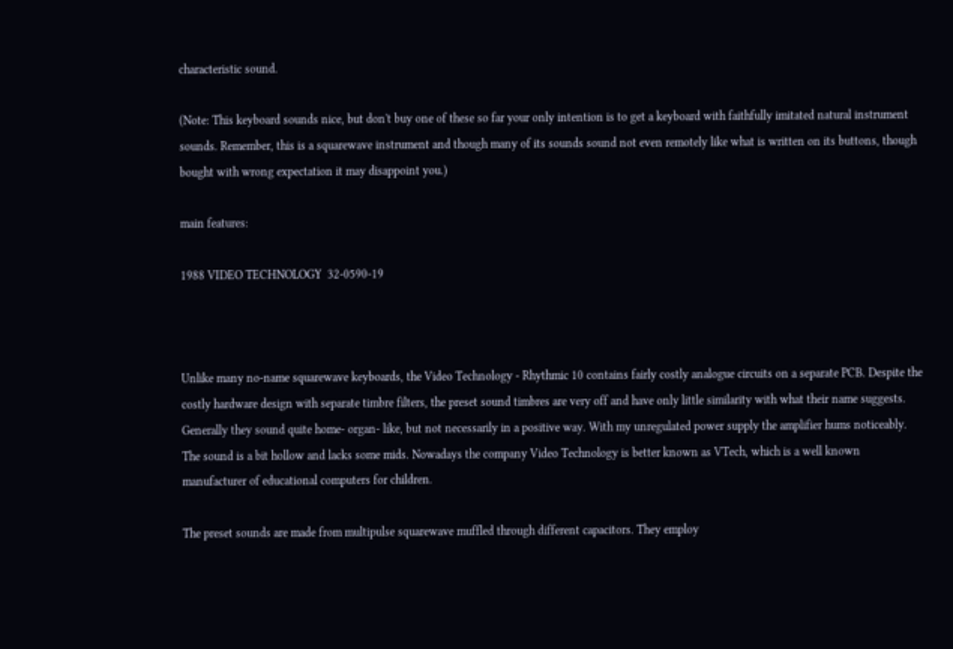characteristic sound.

(Note: This keyboard sounds nice, but don't buy one of these so far your only intention is to get a keyboard with faithfully imitated natural instrument sounds. Remember, this is a squarewave instrument and though many of its sounds sound not even remotely like what is written on its buttons, though bought with wrong expectation it may disappoint you.)

main features:

1988 VIDEO TECHNOLOGY  32-0590-19



Unlike many no-name squarewave keyboards, the Video Technology - Rhythmic 10 contains fairly costly analogue circuits on a separate PCB. Despite the costly hardware design with separate timbre filters, the preset sound timbres are very off and have only little similarity with what their name suggests. Generally they sound quite home- organ- like, but not necessarily in a positive way. With my unregulated power supply the amplifier hums noticeably. The sound is a bit hollow and lacks some mids. Nowadays the company Video Technology is better known as VTech, which is a well known manufacturer of educational computers for children.

The preset sounds are made from multipulse squarewave muffled through different capacitors. They employ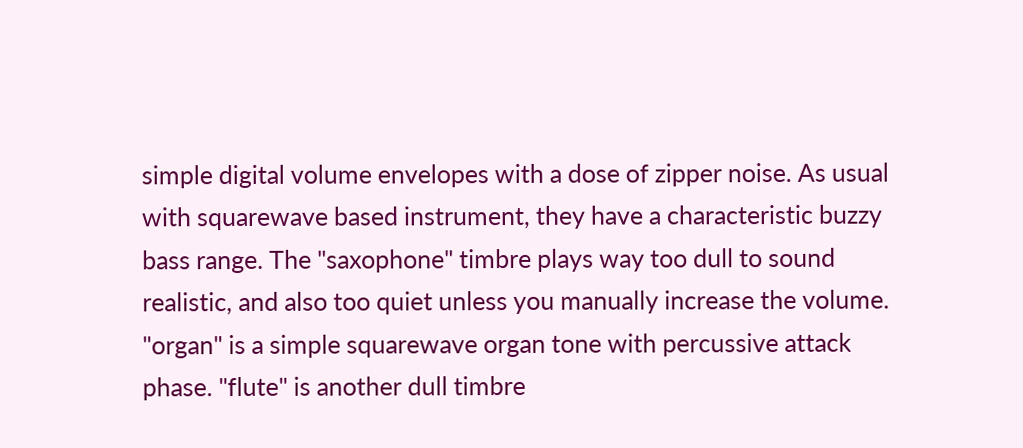simple digital volume envelopes with a dose of zipper noise. As usual with squarewave based instrument, they have a characteristic buzzy bass range. The "saxophone" timbre plays way too dull to sound realistic, and also too quiet unless you manually increase the volume. "organ" is a simple squarewave organ tone with percussive attack phase. "flute" is another dull timbre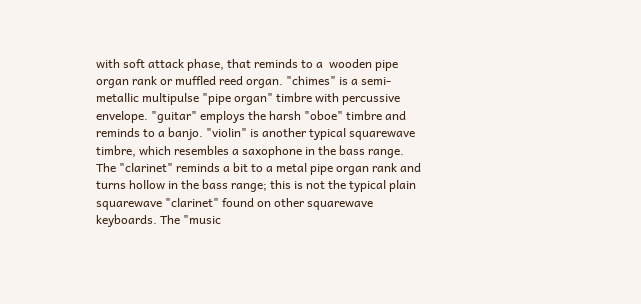with soft attack phase, that reminds to a  wooden pipe organ rank or muffled reed organ. "chimes" is a semi- metallic multipulse "pipe organ" timbre with percussive envelope. "guitar" employs the harsh "oboe" timbre and reminds to a banjo. "violin" is another typical squarewave timbre, which resembles a saxophone in the bass range. The "clarinet" reminds a bit to a metal pipe organ rank and turns hollow in the bass range; this is not the typical plain squarewave "clarinet" found on other squarewave keyboards. The "music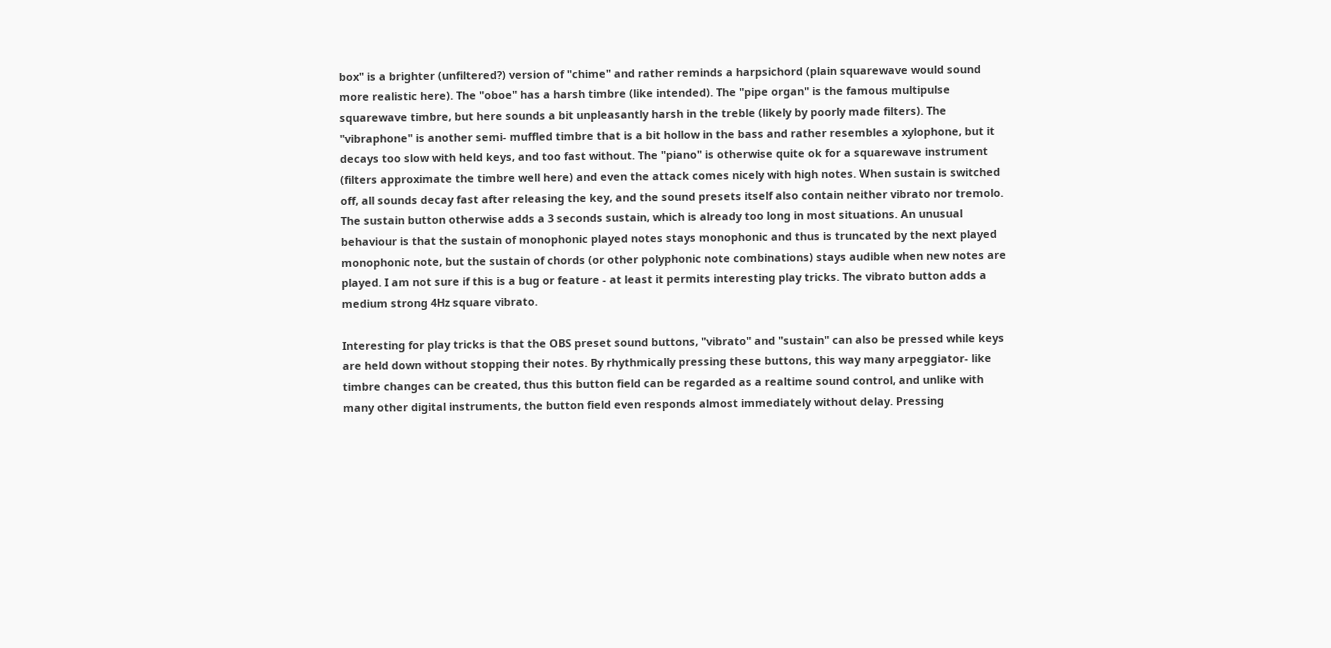box" is a brighter (unfiltered?) version of "chime" and rather reminds a harpsichord (plain squarewave would sound more realistic here). The "oboe" has a harsh timbre (like intended). The "pipe organ" is the famous multipulse squarewave timbre, but here sounds a bit unpleasantly harsh in the treble (likely by poorly made filters). The "vibraphone" is another semi- muffled timbre that is a bit hollow in the bass and rather resembles a xylophone, but it decays too slow with held keys, and too fast without. The "piano" is otherwise quite ok for a squarewave instrument (filters approximate the timbre well here) and even the attack comes nicely with high notes. When sustain is switched off, all sounds decay fast after releasing the key, and the sound presets itself also contain neither vibrato nor tremolo. The sustain button otherwise adds a 3 seconds sustain, which is already too long in most situations. An unusual behaviour is that the sustain of monophonic played notes stays monophonic and thus is truncated by the next played monophonic note, but the sustain of chords (or other polyphonic note combinations) stays audible when new notes are played. I am not sure if this is a bug or feature - at least it permits interesting play tricks. The vibrato button adds a medium strong 4Hz square vibrato.

Interesting for play tricks is that the OBS preset sound buttons, "vibrato" and "sustain" can also be pressed while keys are held down without stopping their notes. By rhythmically pressing these buttons, this way many arpeggiator- like timbre changes can be created, thus this button field can be regarded as a realtime sound control, and unlike with many other digital instruments, the button field even responds almost immediately without delay. Pressing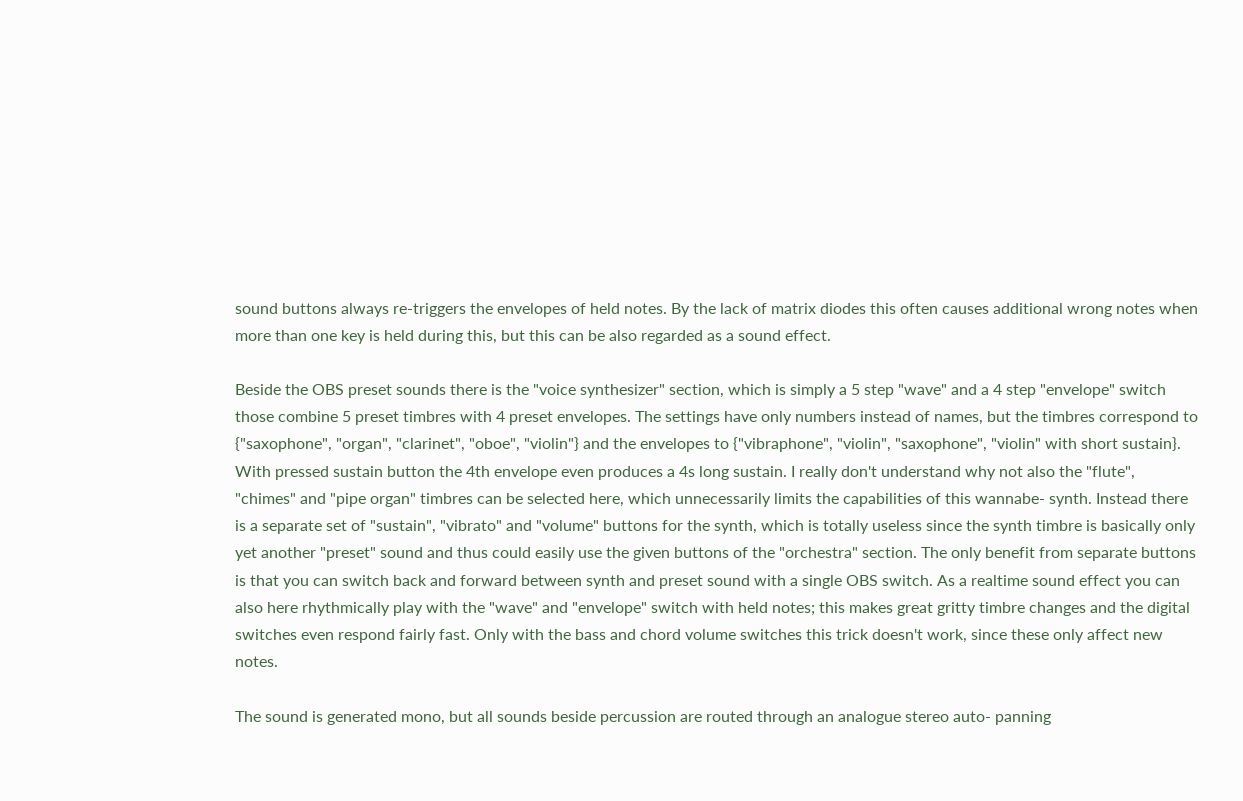sound buttons always re-triggers the envelopes of held notes. By the lack of matrix diodes this often causes additional wrong notes when more than one key is held during this, but this can be also regarded as a sound effect.

Beside the OBS preset sounds there is the "voice synthesizer" section, which is simply a 5 step "wave" and a 4 step "envelope" switch those combine 5 preset timbres with 4 preset envelopes. The settings have only numbers instead of names, but the timbres correspond to {"saxophone", "organ", "clarinet", "oboe", "violin"} and the envelopes to {"vibraphone", "violin", "saxophone", "violin" with short sustain}. With pressed sustain button the 4th envelope even produces a 4s long sustain. I really don't understand why not also the "flute", "chimes" and "pipe organ" timbres can be selected here, which unnecessarily limits the capabilities of this wannabe- synth. Instead there is a separate set of "sustain", "vibrato" and "volume" buttons for the synth, which is totally useless since the synth timbre is basically only yet another "preset" sound and thus could easily use the given buttons of the "orchestra" section. The only benefit from separate buttons is that you can switch back and forward between synth and preset sound with a single OBS switch. As a realtime sound effect you can also here rhythmically play with the "wave" and "envelope" switch with held notes; this makes great gritty timbre changes and the digital switches even respond fairly fast. Only with the bass and chord volume switches this trick doesn't work, since these only affect new notes.

The sound is generated mono, but all sounds beside percussion are routed through an analogue stereo auto- panning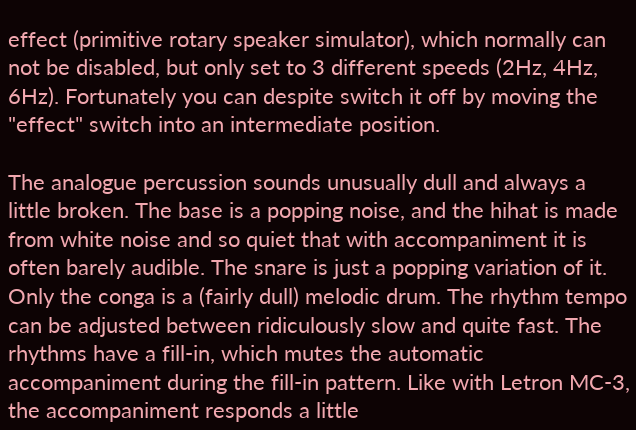effect (primitive rotary speaker simulator), which normally can not be disabled, but only set to 3 different speeds (2Hz, 4Hz, 6Hz). Fortunately you can despite switch it off by moving the "effect" switch into an intermediate position.

The analogue percussion sounds unusually dull and always a little broken. The base is a popping noise, and the hihat is made from white noise and so quiet that with accompaniment it is often barely audible. The snare is just a popping variation of it. Only the conga is a (fairly dull) melodic drum. The rhythm tempo can be adjusted between ridiculously slow and quite fast. The rhythms have a fill-in, which mutes the automatic accompaniment during the fill-in pattern. Like with Letron MC-3, the accompaniment responds a little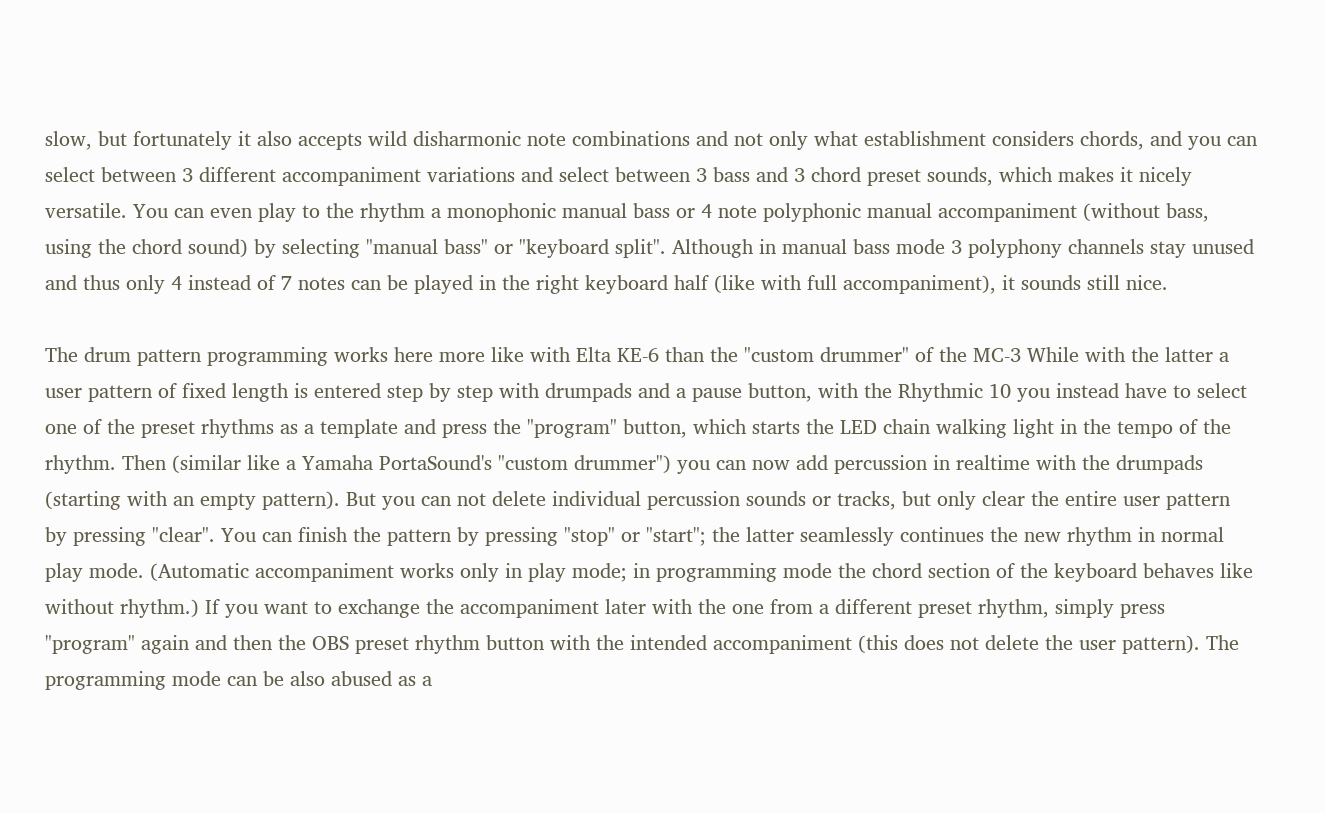slow, but fortunately it also accepts wild disharmonic note combinations and not only what establishment considers chords, and you can select between 3 different accompaniment variations and select between 3 bass and 3 chord preset sounds, which makes it nicely versatile. You can even play to the rhythm a monophonic manual bass or 4 note polyphonic manual accompaniment (without bass, using the chord sound) by selecting "manual bass" or "keyboard split". Although in manual bass mode 3 polyphony channels stay unused and thus only 4 instead of 7 notes can be played in the right keyboard half (like with full accompaniment), it sounds still nice.

The drum pattern programming works here more like with Elta KE-6 than the "custom drummer" of the MC-3 While with the latter a user pattern of fixed length is entered step by step with drumpads and a pause button, with the Rhythmic 10 you instead have to select one of the preset rhythms as a template and press the "program" button, which starts the LED chain walking light in the tempo of the rhythm. Then (similar like a Yamaha PortaSound's "custom drummer") you can now add percussion in realtime with the drumpads (starting with an empty pattern). But you can not delete individual percussion sounds or tracks, but only clear the entire user pattern by pressing "clear". You can finish the pattern by pressing "stop" or "start"; the latter seamlessly continues the new rhythm in normal play mode. (Automatic accompaniment works only in play mode; in programming mode the chord section of the keyboard behaves like without rhythm.) If you want to exchange the accompaniment later with the one from a different preset rhythm, simply press "program" again and then the OBS preset rhythm button with the intended accompaniment (this does not delete the user pattern). The programming mode can be also abused as a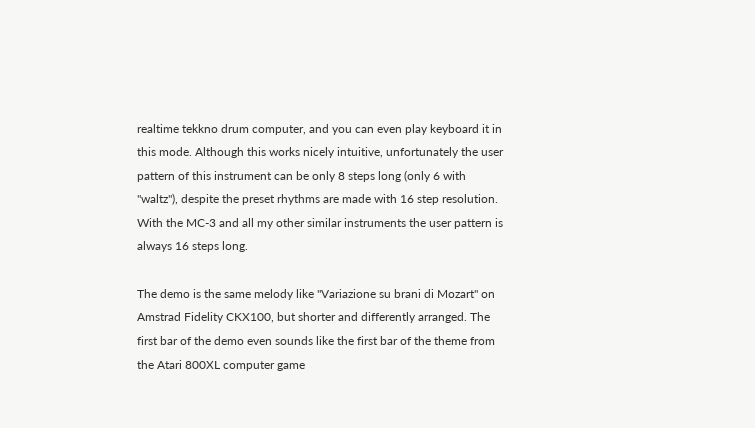realtime tekkno drum computer, and you can even play keyboard it in this mode. Although this works nicely intuitive, unfortunately the user pattern of this instrument can be only 8 steps long (only 6 with "waltz"), despite the preset rhythms are made with 16 step resolution. With the MC-3 and all my other similar instruments the user pattern is always 16 steps long.

The demo is the same melody like "Variazione su brani di Mozart" on Amstrad Fidelity CKX100, but shorter and differently arranged. The first bar of the demo even sounds like the first bar of the theme from the Atari 800XL computer game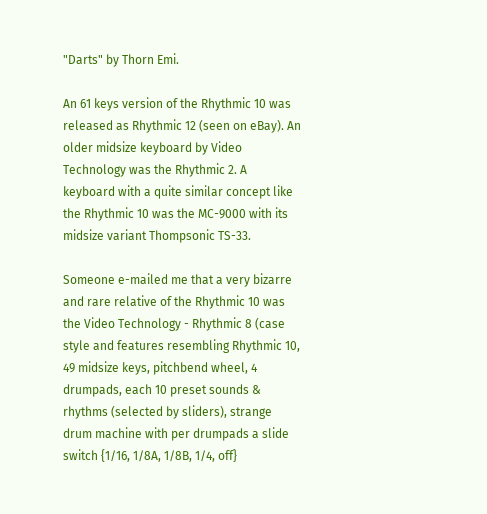"Darts" by Thorn Emi.

An 61 keys version of the Rhythmic 10 was released as Rhythmic 12 (seen on eBay). An older midsize keyboard by Video Technology was the Rhythmic 2. A keyboard with a quite similar concept like the Rhythmic 10 was the MC-9000 with its midsize variant Thompsonic TS-33.

Someone e-mailed me that a very bizarre and rare relative of the Rhythmic 10 was the Video Technology - Rhythmic 8 (case style and features resembling Rhythmic 10, 49 midsize keys, pitchbend wheel, 4 drumpads, each 10 preset sounds & rhythms (selected by sliders), strange drum machine with per drumpads a slide switch {1/16, 1/8A, 1/8B, 1/4, off}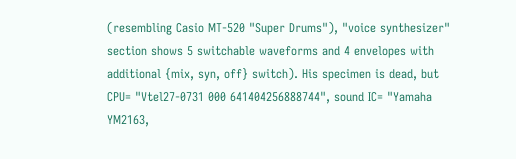(resembling Casio MT-520 "Super Drums"), "voice synthesizer" section shows 5 switchable waveforms and 4 envelopes with additional {mix, syn, off} switch). His specimen is dead, but CPU= "Vtel27-0731 000 641404256888744", sound IC= "Yamaha YM2163,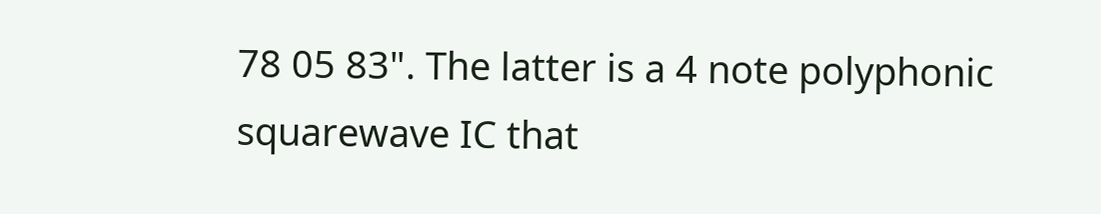78 05 83". The latter is a 4 note polyphonic squarewave IC that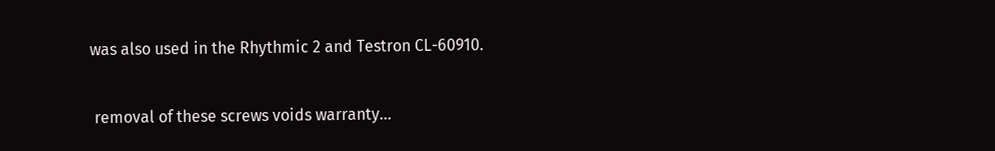was also used in the Rhythmic 2 and Testron CL-60910.

 removal of these screws voids warranty...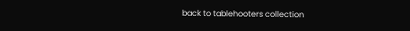back to tablehooters collection